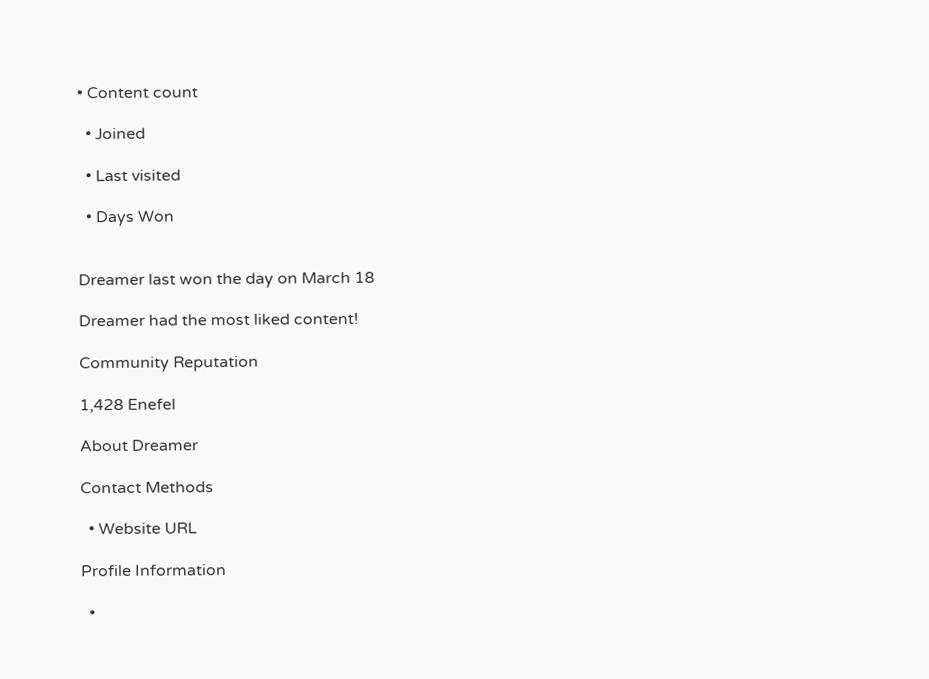• Content count

  • Joined

  • Last visited

  • Days Won


Dreamer last won the day on March 18

Dreamer had the most liked content!

Community Reputation

1,428 Enefel

About Dreamer

Contact Methods

  • Website URL

Profile Information

  •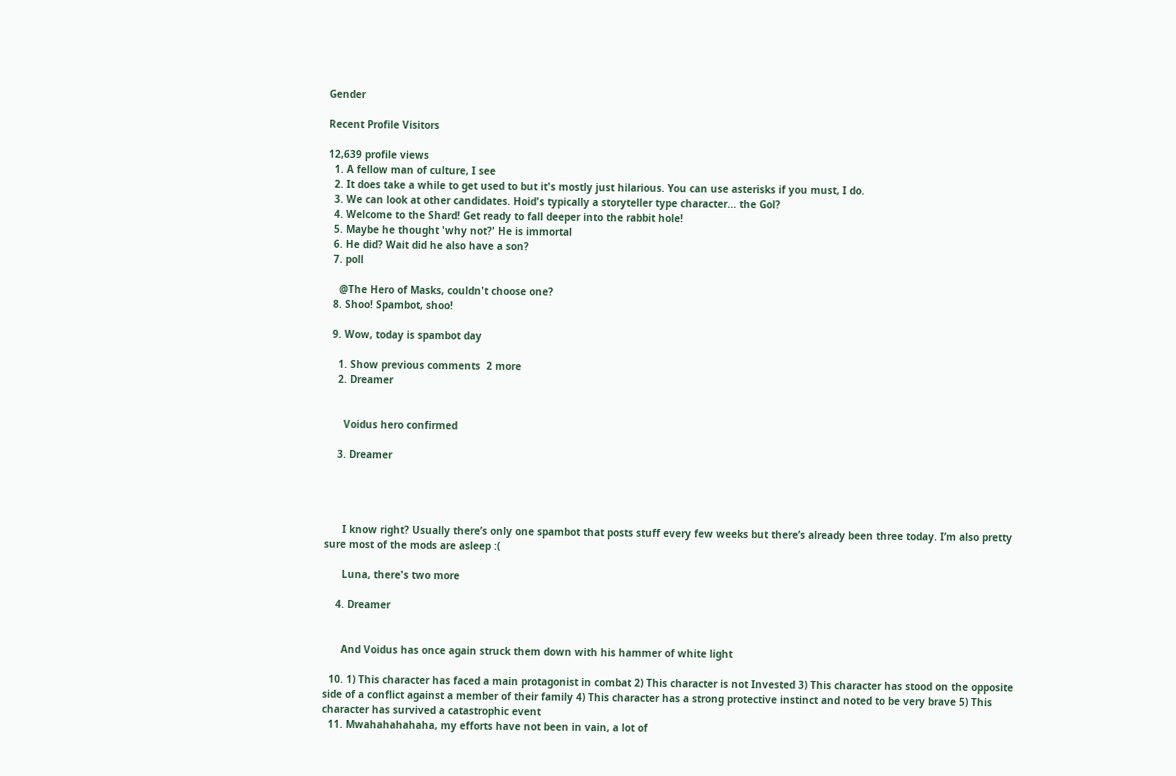Gender

Recent Profile Visitors

12,639 profile views
  1. A fellow man of culture, I see
  2. It does take a while to get used to but it's mostly just hilarious. You can use asterisks if you must, I do.
  3. We can look at other candidates. Hoid's typically a storyteller type character... the Gol?
  4. Welcome to the Shard! Get ready to fall deeper into the rabbit hole!
  5. Maybe he thought 'why not?' He is immortal
  6. He did? Wait did he also have a son?
  7. poll

    @The Hero of Masks, couldn't choose one?
  8. Shoo! Spambot, shoo!

  9. Wow, today is spambot day

    1. Show previous comments  2 more
    2. Dreamer


      Voidus hero confirmed

    3. Dreamer




      I know right? Usually there’s only one spambot that posts stuff every few weeks but there’s already been three today. I’m also pretty sure most of the mods are asleep :(

      Luna, there's two more

    4. Dreamer


      And Voidus has once again struck them down with his hammer of white light

  10. 1) This character has faced a main protagonist in combat 2) This character is not Invested 3) This character has stood on the opposite side of a conflict against a member of their family 4) This character has a strong protective instinct and noted to be very brave 5) This character has survived a catastrophic event
  11. Mwahahahahaha, my efforts have not been in vain, a lot of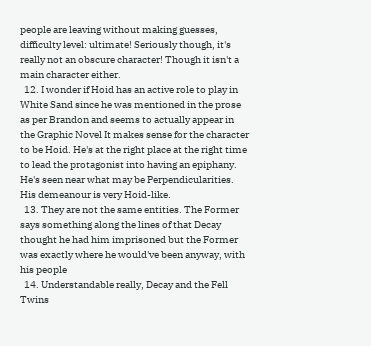people are leaving without making guesses, difficulty level: ultimate! Seriously though, it's really not an obscure character! Though it isn't a main character either.
  12. I wonder if Hoid has an active role to play in White Sand since he was mentioned in the prose as per Brandon and seems to actually appear in the Graphic Novel It makes sense for the character to be Hoid. He's at the right place at the right time to lead the protagonist into having an epiphany. He's seen near what may be Perpendicularities. His demeanour is very Hoid-like.
  13. They are not the same entities. The Former says something along the lines of that Decay thought he had him imprisoned but the Former was exactly where he would've been anyway, with his people
  14. Understandable really, Decay and the Fell Twins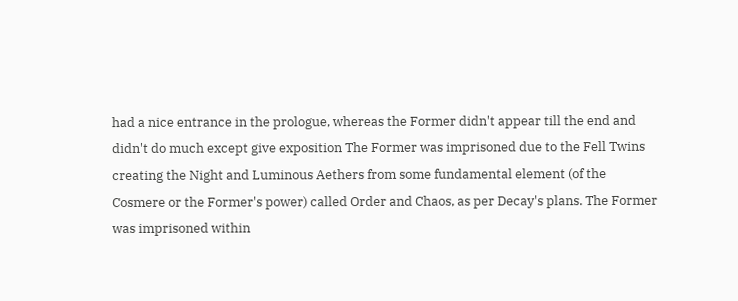had a nice entrance in the prologue, whereas the Former didn't appear till the end and didn't do much except give exposition The Former was imprisoned due to the Fell Twins creating the Night and Luminous Aethers from some fundamental element (of the Cosmere or the Former's power) called Order and Chaos, as per Decay's plans. The Former was imprisoned within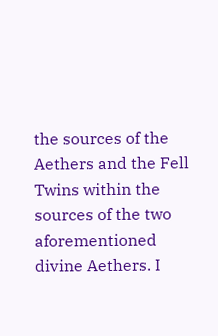the sources of the Aethers and the Fell Twins within the sources of the two aforementioned divine Aethers. I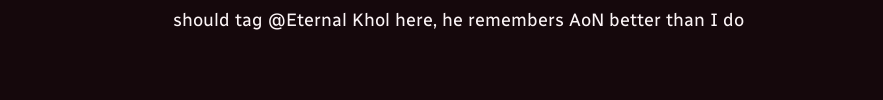should tag @Eternal Khol here, he remembers AoN better than I do